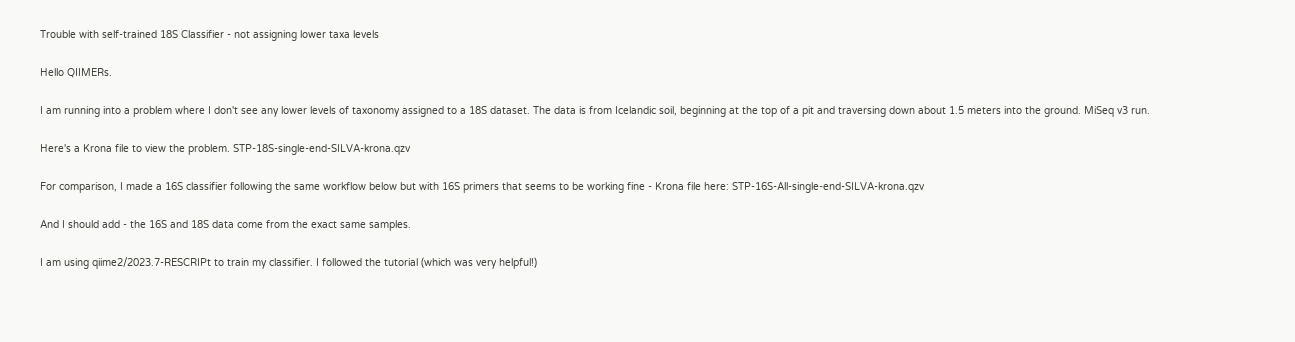Trouble with self-trained 18S Classifier - not assigning lower taxa levels

Hello QIIMERs.

I am running into a problem where I don't see any lower levels of taxonomy assigned to a 18S dataset. The data is from Icelandic soil, beginning at the top of a pit and traversing down about 1.5 meters into the ground. MiSeq v3 run.

Here's a Krona file to view the problem. STP-18S-single-end-SILVA-krona.qzv

For comparison, I made a 16S classifier following the same workflow below but with 16S primers that seems to be working fine - Krona file here: STP-16S-All-single-end-SILVA-krona.qzv

And I should add - the 16S and 18S data come from the exact same samples.

I am using qiime2/2023.7-RESCRIPt to train my classifier. I followed the tutorial (which was very helpful!)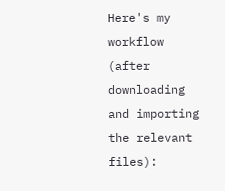Here's my workflow (after downloading and importing the relevant files):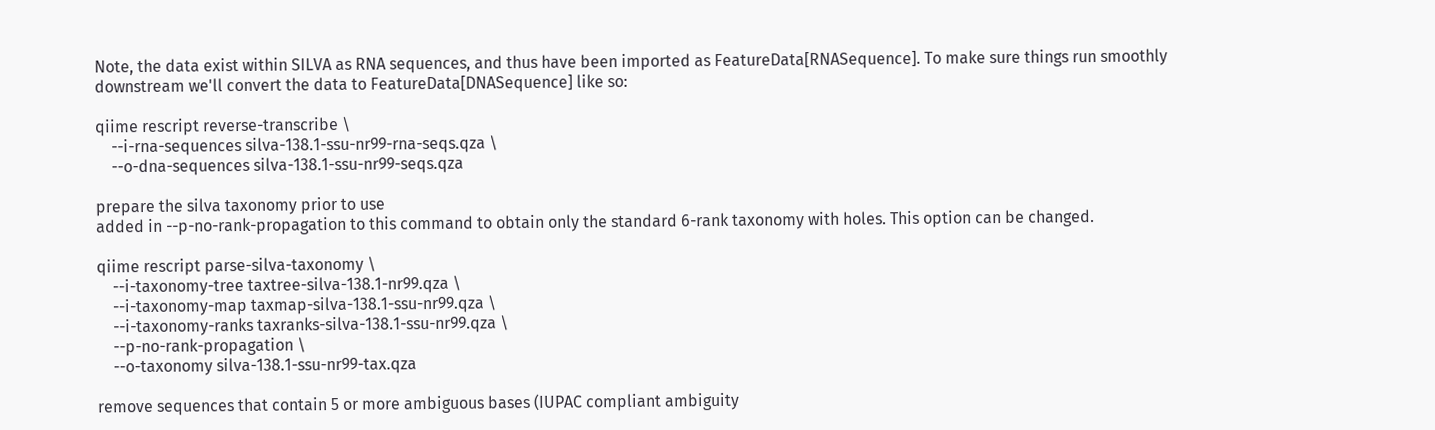Note, the data exist within SILVA as RNA sequences, and thus have been imported as FeatureData[RNASequence]. To make sure things run smoothly downstream we'll convert the data to FeatureData[DNASequence] like so:

qiime rescript reverse-transcribe \
    --i-rna-sequences silva-138.1-ssu-nr99-rna-seqs.qza \
    --o-dna-sequences silva-138.1-ssu-nr99-seqs.qza

prepare the silva taxonomy prior to use
added in --p-no-rank-propagation to this command to obtain only the standard 6-rank taxonomy with holes. This option can be changed.

qiime rescript parse-silva-taxonomy \
    --i-taxonomy-tree taxtree-silva-138.1-nr99.qza \
    --i-taxonomy-map taxmap-silva-138.1-ssu-nr99.qza \
    --i-taxonomy-ranks taxranks-silva-138.1-ssu-nr99.qza \
    --p-no-rank-propagation \
    --o-taxonomy silva-138.1-ssu-nr99-tax.qza

remove sequences that contain 5 or more ambiguous bases (IUPAC compliant ambiguity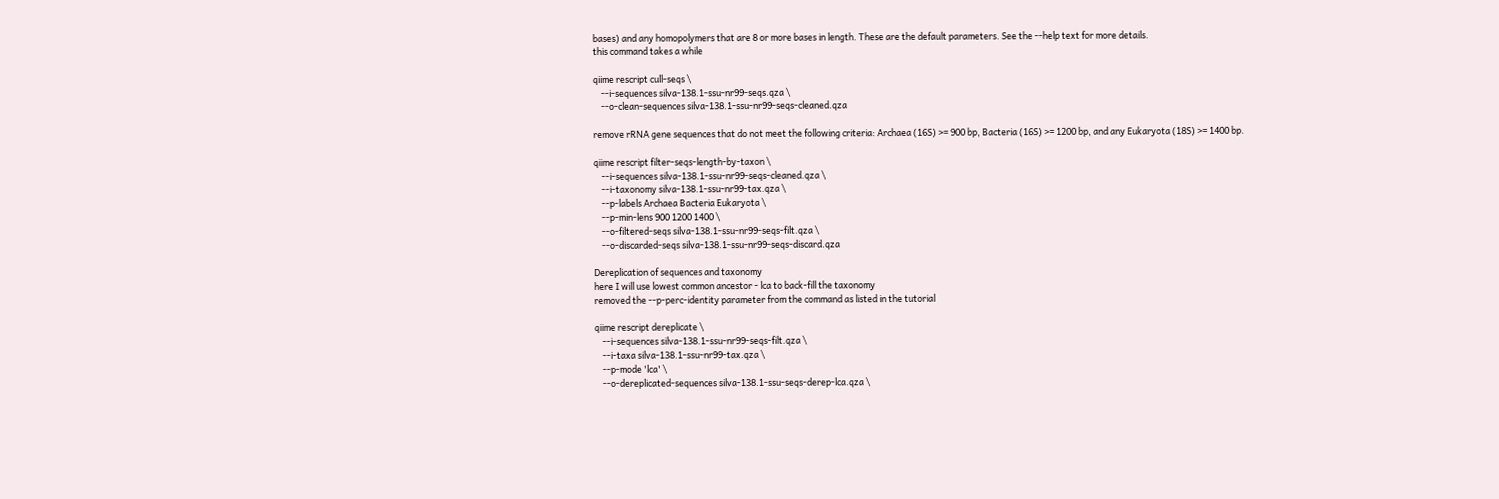bases) and any homopolymers that are 8 or more bases in length. These are the default parameters. See the --help text for more details.
this command takes a while

qiime rescript cull-seqs \
    --i-sequences silva-138.1-ssu-nr99-seqs.qza \
    --o-clean-sequences silva-138.1-ssu-nr99-seqs-cleaned.qza

remove rRNA gene sequences that do not meet the following criteria: Archaea (16S) >= 900 bp, Bacteria (16S) >= 1200 bp, and any Eukaryota (18S) >= 1400 bp.

qiime rescript filter-seqs-length-by-taxon \
    --i-sequences silva-138.1-ssu-nr99-seqs-cleaned.qza \
    --i-taxonomy silva-138.1-ssu-nr99-tax.qza \
    --p-labels Archaea Bacteria Eukaryota \
    --p-min-lens 900 1200 1400 \
    --o-filtered-seqs silva-138.1-ssu-nr99-seqs-filt.qza \
    --o-discarded-seqs silva-138.1-ssu-nr99-seqs-discard.qza

Dereplication of sequences and taxonomy
here I will use lowest common ancestor - lca to back-fill the taxonomy
removed the --p-perc-identity parameter from the command as listed in the tutorial

qiime rescript dereplicate \
    --i-sequences silva-138.1-ssu-nr99-seqs-filt.qza \
    --i-taxa silva-138.1-ssu-nr99-tax.qza \
    --p-mode 'lca' \
    --o-dereplicated-sequences silva-138.1-ssu-seqs-derep-lca.qza \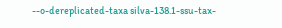--o-dereplicated-taxa silva-138.1-ssu-tax-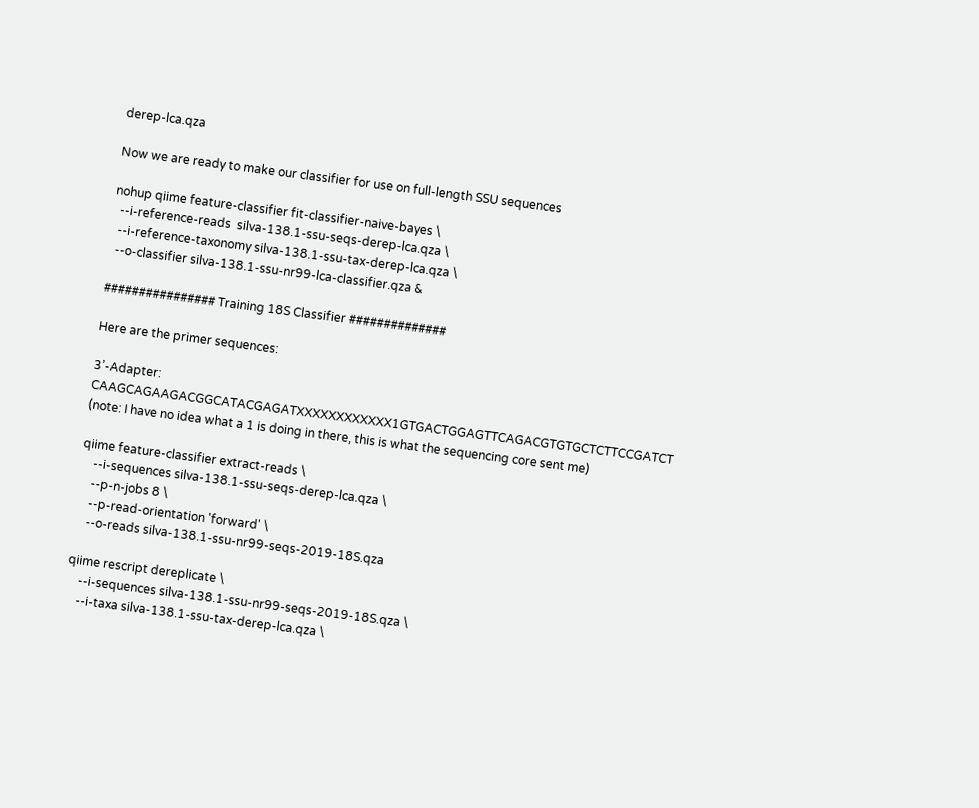derep-lca.qza

Now we are ready to make our classifier for use on full-length SSU sequences

nohup qiime feature-classifier fit-classifier-naive-bayes \
  --i-reference-reads  silva-138.1-ssu-seqs-derep-lca.qza \
  --i-reference-taxonomy silva-138.1-ssu-tax-derep-lca.qza \
  --o-classifier silva-138.1-ssu-nr99-lca-classifier.qza &

################ Training 18S Classifier ##############

Here are the primer sequences:

3’-Adapter: CAAGCAGAAGACGGCATACGAGATXXXXXXXXXXXX1GTGACTGGAGTTCAGACGTGTGCTCTTCCGATCT (note: I have no idea what a 1 is doing in there, this is what the sequencing core sent me)

qiime feature-classifier extract-reads \
    --i-sequences silva-138.1-ssu-seqs-derep-lca.qza \
    --p-n-jobs 8 \
    --p-read-orientation 'forward' \
    --o-reads silva-138.1-ssu-nr99-seqs-2019-18S.qza

qiime rescript dereplicate \
    --i-sequences silva-138.1-ssu-nr99-seqs-2019-18S.qza \
    --i-taxa silva-138.1-ssu-tax-derep-lca.qza \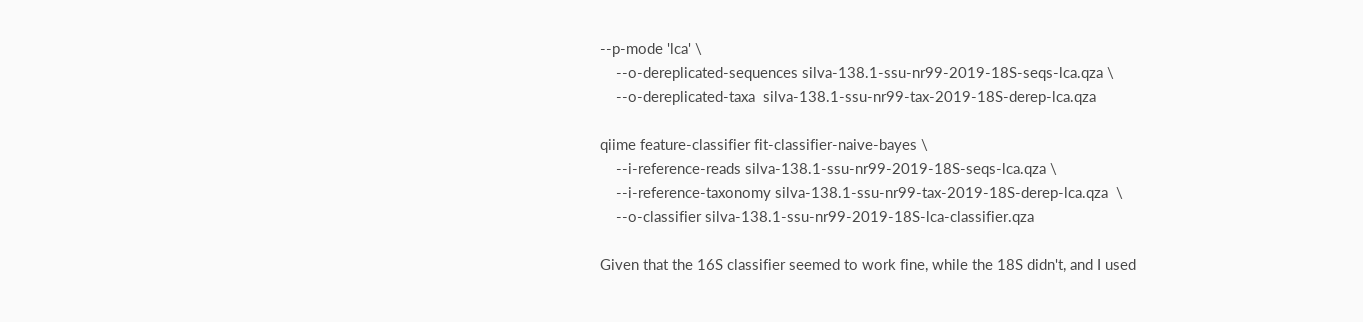--p-mode 'lca' \
    --o-dereplicated-sequences silva-138.1-ssu-nr99-2019-18S-seqs-lca.qza \
    --o-dereplicated-taxa  silva-138.1-ssu-nr99-tax-2019-18S-derep-lca.qza

qiime feature-classifier fit-classifier-naive-bayes \
    --i-reference-reads silva-138.1-ssu-nr99-2019-18S-seqs-lca.qza \
    --i-reference-taxonomy silva-138.1-ssu-nr99-tax-2019-18S-derep-lca.qza  \
    --o-classifier silva-138.1-ssu-nr99-2019-18S-lca-classifier.qza

Given that the 16S classifier seemed to work fine, while the 18S didn't, and I used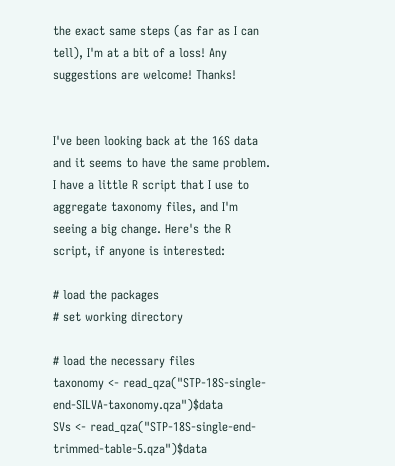the exact same steps (as far as I can tell), I'm at a bit of a loss! Any suggestions are welcome! Thanks!


I've been looking back at the 16S data and it seems to have the same problem. I have a little R script that I use to aggregate taxonomy files, and I'm seeing a big change. Here's the R script, if anyone is interested:

# load the packages
# set working directory

# load the necessary files
taxonomy <- read_qza("STP-18S-single-end-SILVA-taxonomy.qza")$data
SVs <- read_qza("STP-18S-single-end-trimmed-table-5.qza")$data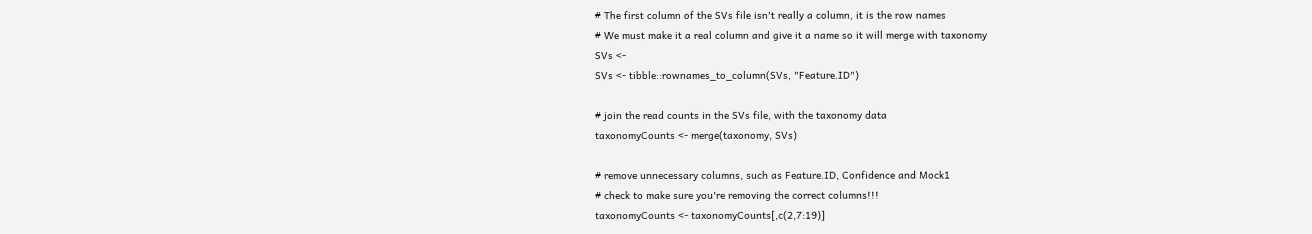# The first column of the SVs file isn't really a column, it is the row names
# We must make it a real column and give it a name so it will merge with taxonomy
SVs <-
SVs <- tibble::rownames_to_column(SVs, "Feature.ID")

# join the read counts in the SVs file, with the taxonomy data
taxonomyCounts <- merge(taxonomy, SVs)

# remove unnecessary columns, such as Feature.ID, Confidence and Mock1
# check to make sure you're removing the correct columns!!!
taxonomyCounts <- taxonomyCounts[,c(2,7:19)]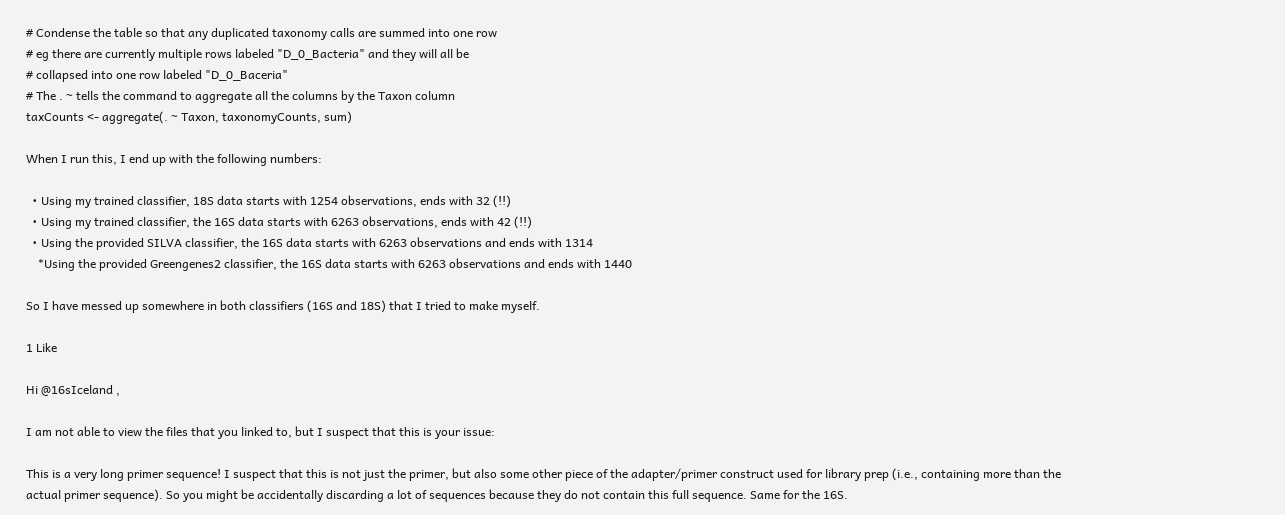# Condense the table so that any duplicated taxonomy calls are summed into one row
# eg there are currently multiple rows labeled "D_0_Bacteria" and they will all be
# collapsed into one row labeled "D_0_Baceria"
# The . ~ tells the command to aggregate all the columns by the Taxon column
taxCounts <- aggregate(. ~ Taxon, taxonomyCounts, sum)

When I run this, I end up with the following numbers:

  • Using my trained classifier, 18S data starts with 1254 observations, ends with 32 (!!)
  • Using my trained classifier, the 16S data starts with 6263 observations, ends with 42 (!!)
  • Using the provided SILVA classifier, the 16S data starts with 6263 observations and ends with 1314
    *Using the provided Greengenes2 classifier, the 16S data starts with 6263 observations and ends with 1440

So I have messed up somewhere in both classifiers (16S and 18S) that I tried to make myself.

1 Like

Hi @16sIceland ,

I am not able to view the files that you linked to, but I suspect that this is your issue:

This is a very long primer sequence! I suspect that this is not just the primer, but also some other piece of the adapter/primer construct used for library prep (i.e., containing more than the actual primer sequence). So you might be accidentally discarding a lot of sequences because they do not contain this full sequence. Same for the 16S.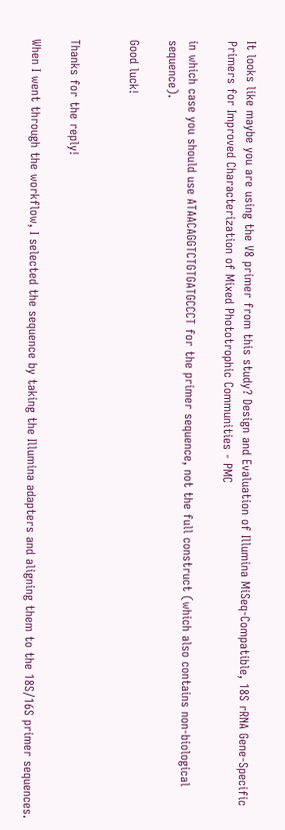It looks like maybe you are using the V8 primer from this study? Design and Evaluation of Illumina MiSeq-Compatible, 18S rRNA Gene-Specific Primers for Improved Characterization of Mixed Phototrophic Communities - PMC

in which case you should use ATAACAGGTCTGTGATGCCCT for the primer sequence, not the full construct (which also contains non-biological sequence).

Good luck!


Thanks for the reply!

When I went through the workflow, I selected the sequence by taking the Illumina adapters and aligning them to the 18S/16S primer sequences.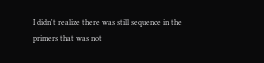I didn't realize there was still sequence in the primers that was not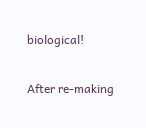biological!

After re-making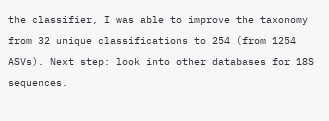the classifier, I was able to improve the taxonomy from 32 unique classifications to 254 (from 1254 ASVs). Next step: look into other databases for 18S sequences.